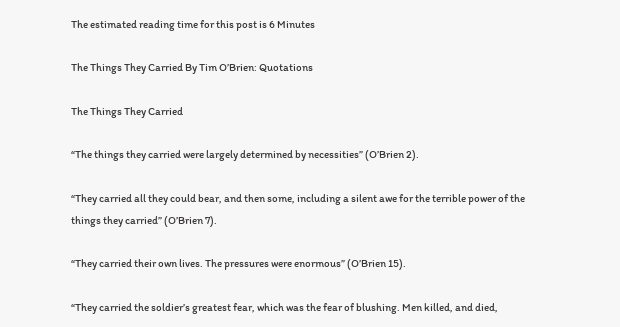The estimated reading time for this post is 6 Minutes

The Things They Carried By Tim O’Brien: Quotations

The Things They Carried

“The things they carried were largely determined by necessities” (O’Brien 2).

“They carried all they could bear, and then some, including a silent awe for the terrible power of the things they carried” (O’Brien 7).

“They carried their own lives. The pressures were enormous” (O’Brien 15).

“They carried the soldier’s greatest fear, which was the fear of blushing. Men killed, and died,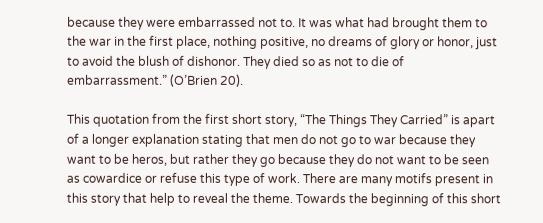because they were embarrassed not to. It was what had brought them to the war in the first place, nothing positive, no dreams of glory or honor, just to avoid the blush of dishonor. They died so as not to die of embarrassment.” (O’Brien 20).

This quotation from the first short story, “The Things They Carried” is apart of a longer explanation stating that men do not go to war because they want to be heros, but rather they go because they do not want to be seen as cowardice or refuse this type of work. There are many motifs present in this story that help to reveal the theme. Towards the beginning of this short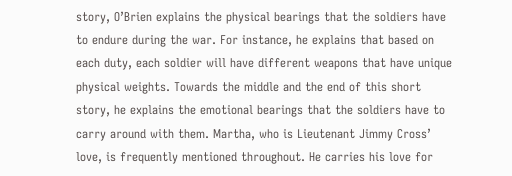story, O’Brien explains the physical bearings that the soldiers have to endure during the war. For instance, he explains that based on each duty, each soldier will have different weapons that have unique physical weights. Towards the middle and the end of this short story, he explains the emotional bearings that the soldiers have to carry around with them. Martha, who is Lieutenant Jimmy Cross’ love, is frequently mentioned throughout. He carries his love for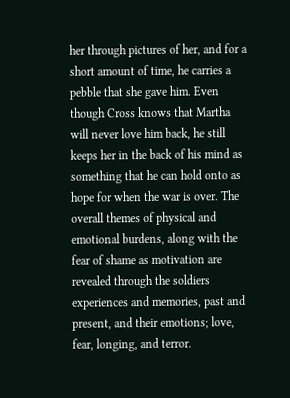her through pictures of her, and for a short amount of time, he carries a pebble that she gave him. Even though Cross knows that Martha will never love him back, he still keeps her in the back of his mind as something that he can hold onto as hope for when the war is over. The overall themes of physical and emotional burdens, along with the fear of shame as motivation are revealed through the soldiers experiences and memories, past and present, and their emotions; love, fear, longing, and terror.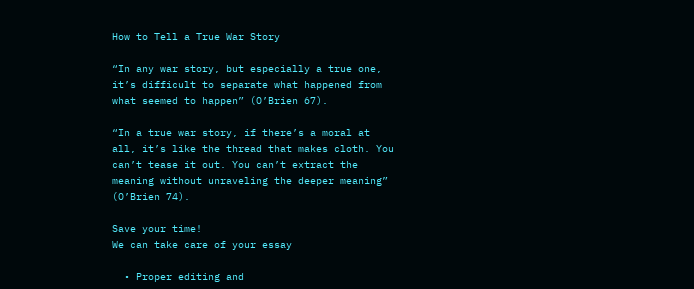How to Tell a True War Story

“In any war story, but especially a true one, it’s difficult to separate what happened from what seemed to happen” (O’Brien 67).

“In a true war story, if there’s a moral at all, it’s like the thread that makes cloth. You can’t tease it out. You can’t extract the meaning without unraveling the deeper meaning” (O’Brien 74).

Save your time!
We can take care of your essay

  • Proper editing and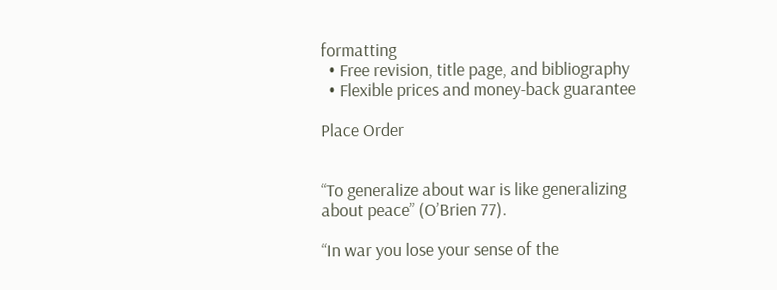formatting
  • Free revision, title page, and bibliography
  • Flexible prices and money-back guarantee

Place Order


“To generalize about war is like generalizing about peace” (O’Brien 77).

“In war you lose your sense of the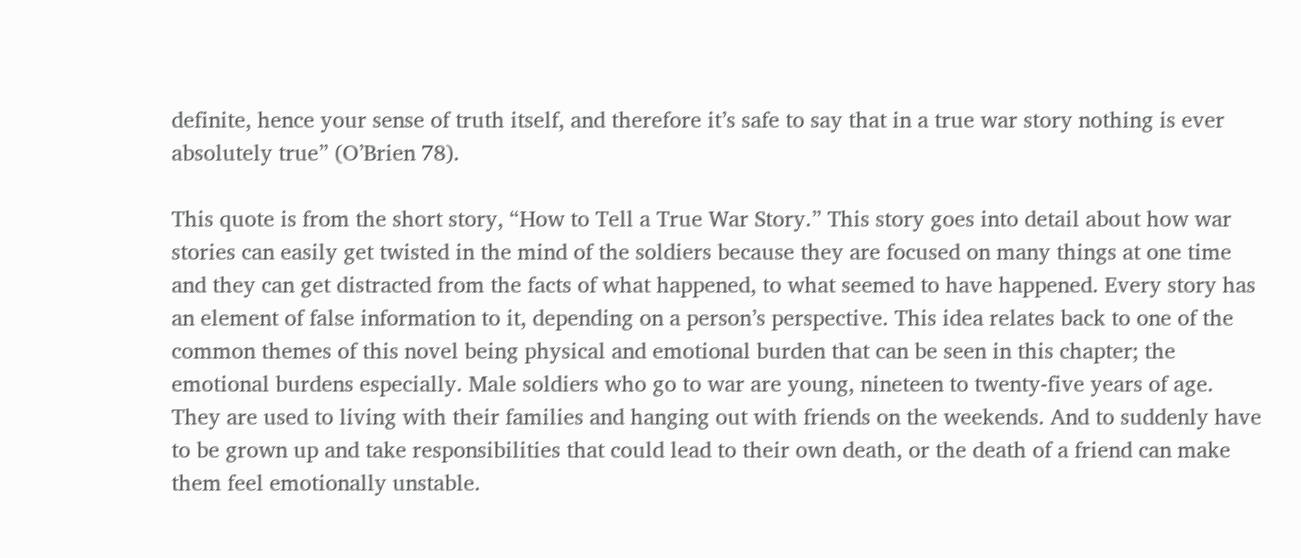definite, hence your sense of truth itself, and therefore it’s safe to say that in a true war story nothing is ever absolutely true” (O’Brien 78).

This quote is from the short story, “How to Tell a True War Story.” This story goes into detail about how war stories can easily get twisted in the mind of the soldiers because they are focused on many things at one time and they can get distracted from the facts of what happened, to what seemed to have happened. Every story has an element of false information to it, depending on a person’s perspective. This idea relates back to one of the common themes of this novel being physical and emotional burden that can be seen in this chapter; the emotional burdens especially. Male soldiers who go to war are young, nineteen to twenty-five years of age. They are used to living with their families and hanging out with friends on the weekends. And to suddenly have to be grown up and take responsibilities that could lead to their own death, or the death of a friend can make them feel emotionally unstable.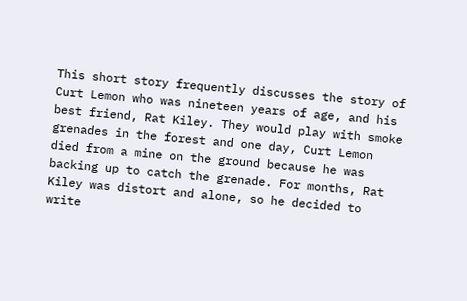This short story frequently discusses the story of Curt Lemon who was nineteen years of age, and his best friend, Rat Kiley. They would play with smoke grenades in the forest and one day, Curt Lemon died from a mine on the ground because he was backing up to catch the grenade. For months, Rat Kiley was distort and alone, so he decided to write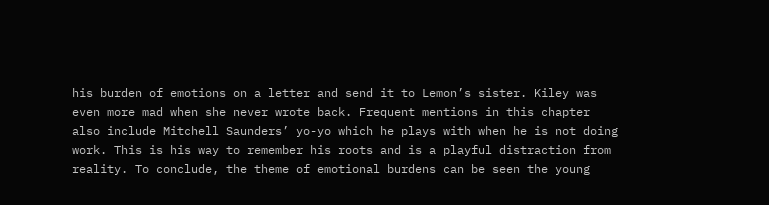his burden of emotions on a letter and send it to Lemon’s sister. Kiley was even more mad when she never wrote back. Frequent mentions in this chapter also include Mitchell Saunders’ yo-yo which he plays with when he is not doing work. This is his way to remember his roots and is a playful distraction from reality. To conclude, the theme of emotional burdens can be seen the young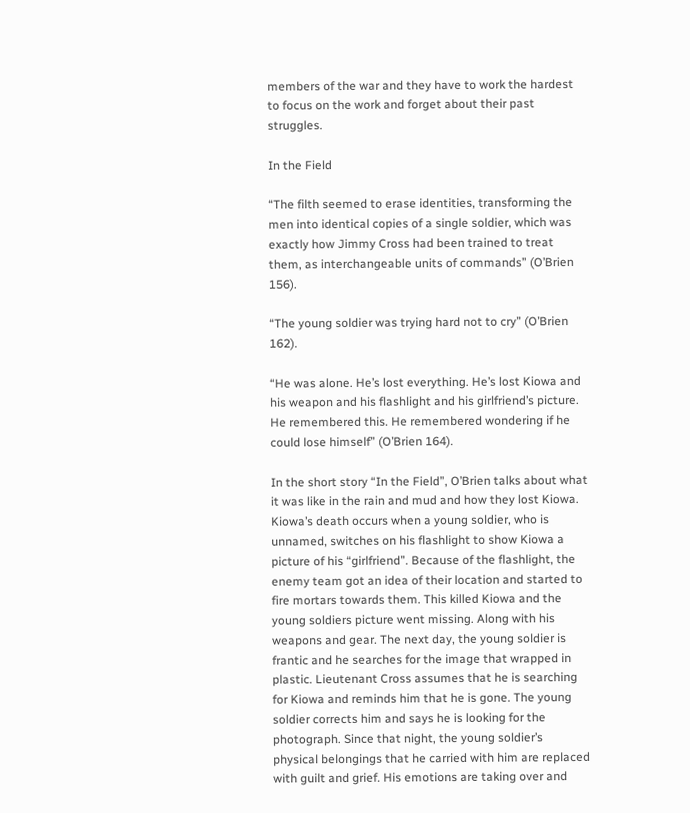members of the war and they have to work the hardest to focus on the work and forget about their past struggles.

In the Field

“The filth seemed to erase identities, transforming the men into identical copies of a single soldier, which was exactly how Jimmy Cross had been trained to treat them, as interchangeable units of commands” (O’Brien 156).

“The young soldier was trying hard not to cry” (O’Brien 162).

“He was alone. He’s lost everything. He’s lost Kiowa and his weapon and his flashlight and his girlfriend’s picture. He remembered this. He remembered wondering if he could lose himself” (O’Brien 164).

In the short story “In the Field”, O’Brien talks about what it was like in the rain and mud and how they lost Kiowa. Kiowa’s death occurs when a young soldier, who is unnamed, switches on his flashlight to show Kiowa a picture of his “girlfriend”. Because of the flashlight, the enemy team got an idea of their location and started to fire mortars towards them. This killed Kiowa and the young soldiers picture went missing. Along with his weapons and gear. The next day, the young soldier is frantic and he searches for the image that wrapped in plastic. Lieutenant Cross assumes that he is searching for Kiowa and reminds him that he is gone. The young soldier corrects him and says he is looking for the photograph. Since that night, the young soldier’s physical belongings that he carried with him are replaced with guilt and grief. His emotions are taking over and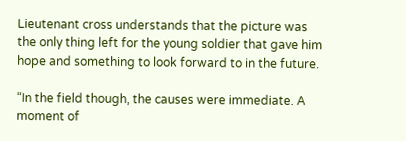Lieutenant cross understands that the picture was the only thing left for the young soldier that gave him hope and something to look forward to in the future.

“In the field though, the causes were immediate. A moment of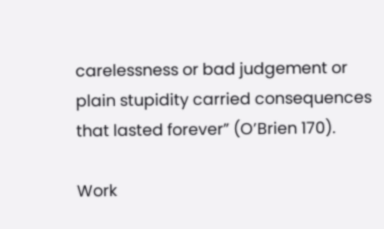carelessness or bad judgement or plain stupidity carried consequences that lasted forever” (O’Brien 170).

Work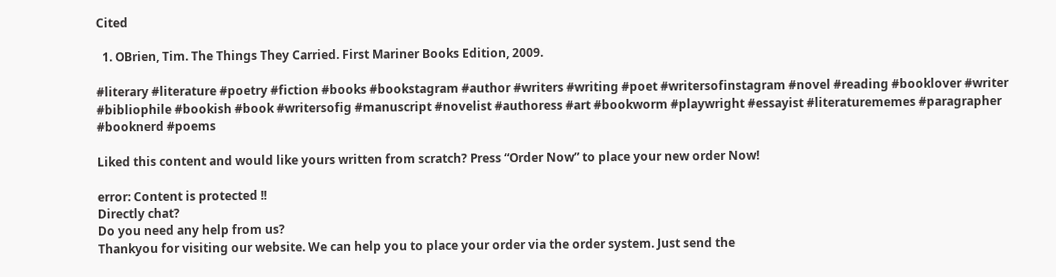Cited

  1. OBrien, Tim. The Things They Carried. First Mariner Books Edition, 2009.

#literary #literature #poetry #fiction #books #bookstagram #author #writers #writing #poet #writersofinstagram #novel #reading #booklover #writer #bibliophile #bookish #book #writersofig #manuscript #novelist #authoress #art #bookworm #playwright #essayist #literaturememes #paragrapher #booknerd #poems

Liked this content and would like yours written from scratch? Press “Order Now” to place your new order Now!

error: Content is protected !!
Directly chat?
Do you need any help from us?
Thankyou for visiting our website. We can help you to place your order via the order system. Just send the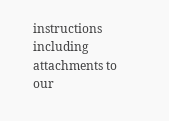instructions including attachments to our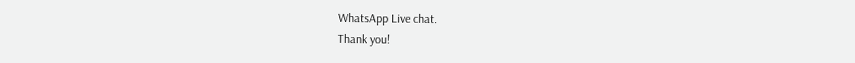WhatsApp Live chat.
Thank you!